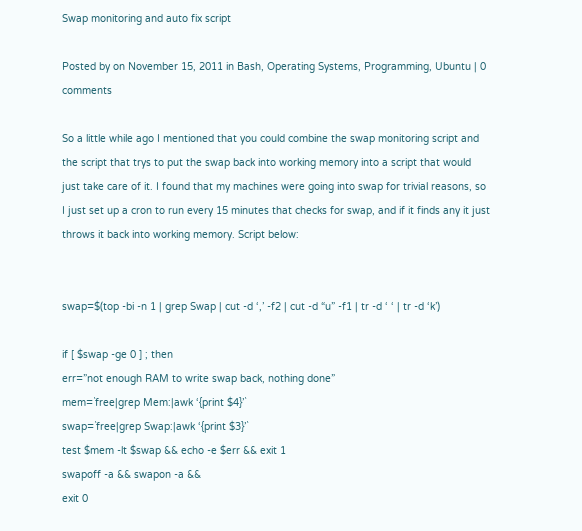Swap monitoring and auto fix script

Posted by on November 15, 2011 in Bash, Operating Systems, Programming, Ubuntu | 0 comments

So a little while ago I mentioned that you could combine the swap monitoring script and the script that trys to put the swap back into working memory into a script that would just take care of it. I found that my machines were going into swap for trivial reasons, so I just set up a cron to run every 15 minutes that checks for swap, and if it finds any it just throws it back into working memory. Script below:


swap=$(top -bi -n 1 | grep Swap | cut -d ‘,’ -f2 | cut -d “u” -f1 | tr -d ‘ ‘ | tr -d ‘k’)

if [ $swap -ge 0 ] ; then
err=”not enough RAM to write swap back, nothing done”
mem=`free|grep Mem:|awk ‘{print $4}’`
swap=`free|grep Swap:|awk ‘{print $3}’`
test $mem -lt $swap && echo -e $err && exit 1
swapoff -a && swapon -a &&
exit 0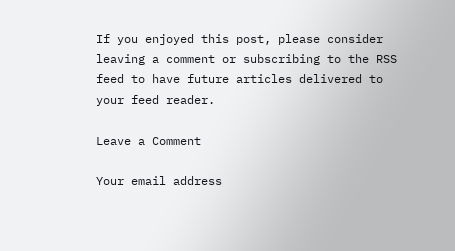If you enjoyed this post, please consider leaving a comment or subscribing to the RSS feed to have future articles delivered to your feed reader.

Leave a Comment

Your email address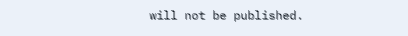will not be published.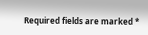Required fields are marked *